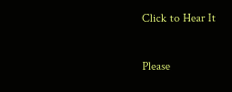Click to Hear It

Please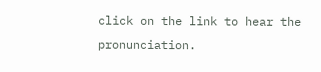click on the link to hear the pronunciation.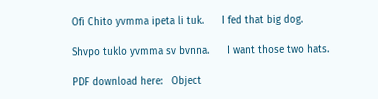Ofi Chito yvmma ipeta li tuk.      I fed that big dog.

Shvpo tuklo yvmma sv bvnna.      I want those two hats.

PDF download here:   Object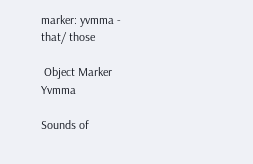marker: yvmma - that/ those

 Object Marker Yvmma

Sounds of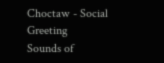Choctaw - Social Greeting
Sounds of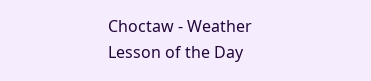Choctaw - Weather
Lesson of the Day